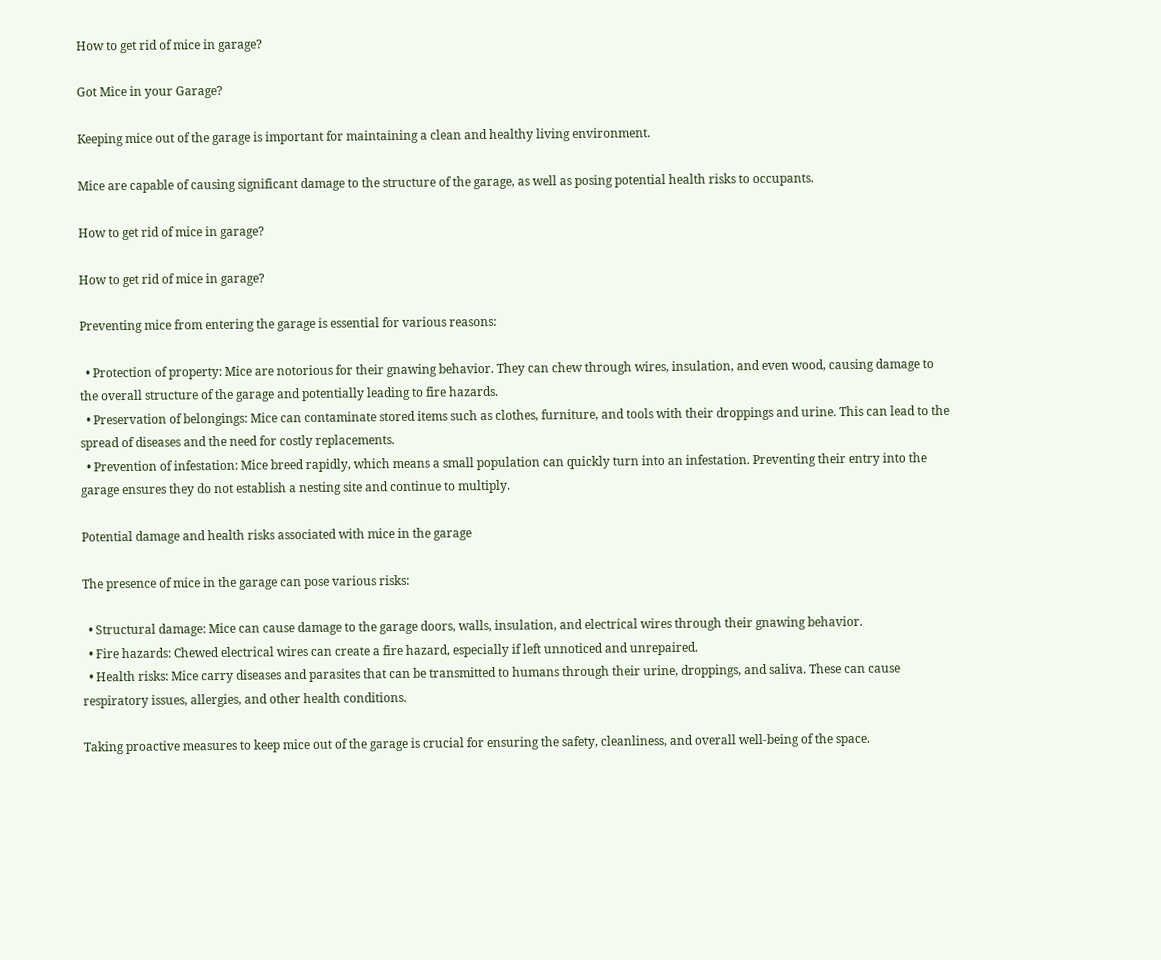How to get rid of mice in garage?

Got Mice in your Garage?

Keeping mice out of the garage is important for maintaining a clean and healthy living environment.

Mice are capable of causing significant damage to the structure of the garage, as well as posing potential health risks to occupants.

How to get rid of mice in garage?

How to get rid of mice in garage?

Preventing mice from entering the garage is essential for various reasons:

  • Protection of property: Mice are notorious for their gnawing behavior. They can chew through wires, insulation, and even wood, causing damage to the overall structure of the garage and potentially leading to fire hazards.
  • Preservation of belongings: Mice can contaminate stored items such as clothes, furniture, and tools with their droppings and urine. This can lead to the spread of diseases and the need for costly replacements.
  • Prevention of infestation: Mice breed rapidly, which means a small population can quickly turn into an infestation. Preventing their entry into the garage ensures they do not establish a nesting site and continue to multiply.

Potential damage and health risks associated with mice in the garage

The presence of mice in the garage can pose various risks:

  • Structural damage: Mice can cause damage to the garage doors, walls, insulation, and electrical wires through their gnawing behavior.
  • Fire hazards: Chewed electrical wires can create a fire hazard, especially if left unnoticed and unrepaired.
  • Health risks: Mice carry diseases and parasites that can be transmitted to humans through their urine, droppings, and saliva. These can cause respiratory issues, allergies, and other health conditions.

Taking proactive measures to keep mice out of the garage is crucial for ensuring the safety, cleanliness, and overall well-being of the space.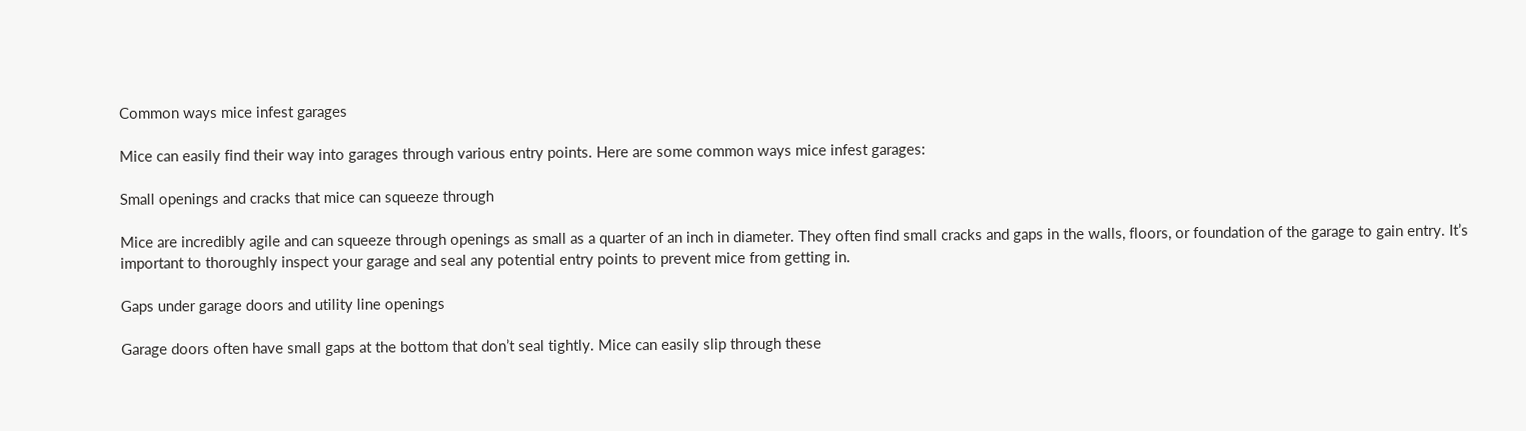Common ways mice infest garages

Mice can easily find their way into garages through various entry points. Here are some common ways mice infest garages:

Small openings and cracks that mice can squeeze through

Mice are incredibly agile and can squeeze through openings as small as a quarter of an inch in diameter. They often find small cracks and gaps in the walls, floors, or foundation of the garage to gain entry. It’s important to thoroughly inspect your garage and seal any potential entry points to prevent mice from getting in.

Gaps under garage doors and utility line openings

Garage doors often have small gaps at the bottom that don’t seal tightly. Mice can easily slip through these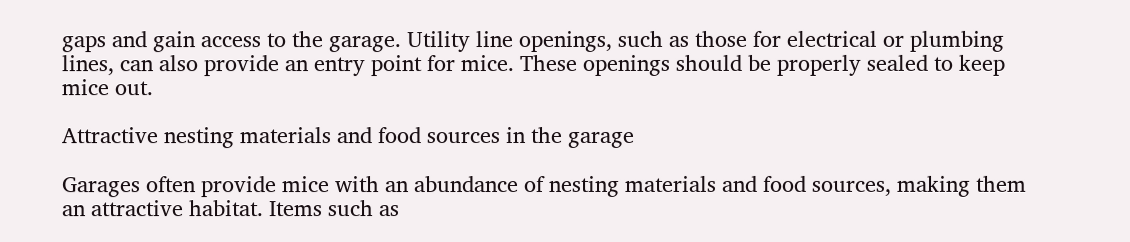gaps and gain access to the garage. Utility line openings, such as those for electrical or plumbing lines, can also provide an entry point for mice. These openings should be properly sealed to keep mice out.

Attractive nesting materials and food sources in the garage

Garages often provide mice with an abundance of nesting materials and food sources, making them an attractive habitat. Items such as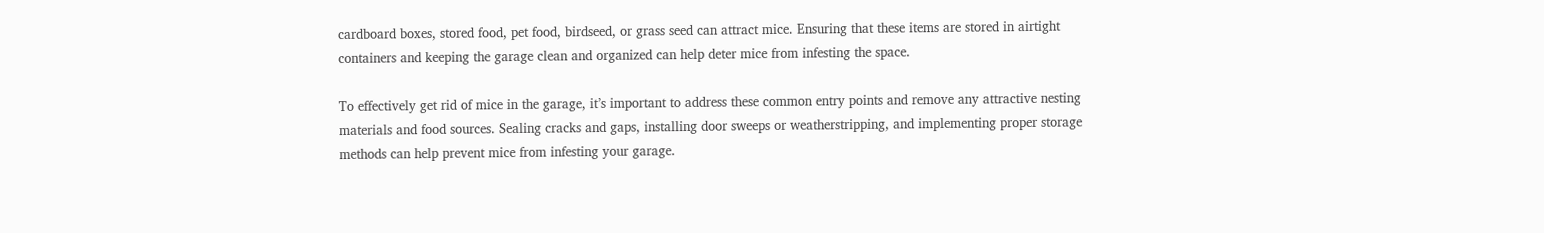cardboard boxes, stored food, pet food, birdseed, or grass seed can attract mice. Ensuring that these items are stored in airtight containers and keeping the garage clean and organized can help deter mice from infesting the space.

To effectively get rid of mice in the garage, it’s important to address these common entry points and remove any attractive nesting materials and food sources. Sealing cracks and gaps, installing door sweeps or weatherstripping, and implementing proper storage methods can help prevent mice from infesting your garage.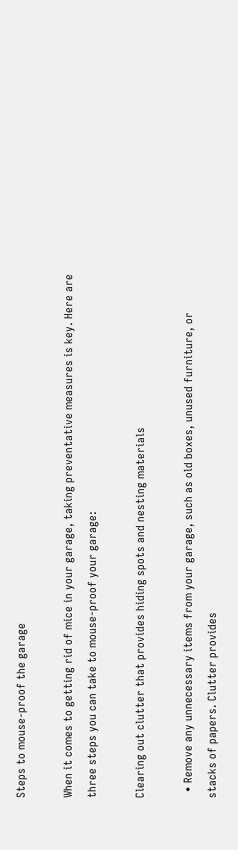Steps to mouse-proof the garage

When it comes to getting rid of mice in your garage, taking preventative measures is key. Here are three steps you can take to mouse-proof your garage:

Clearing out clutter that provides hiding spots and nesting materials

  • Remove any unnecessary items from your garage, such as old boxes, unused furniture, or stacks of papers. Clutter provides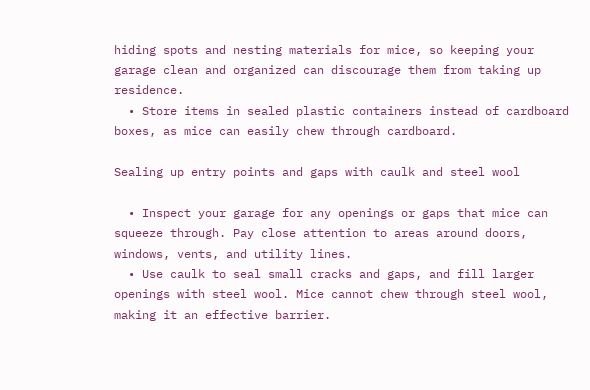hiding spots and nesting materials for mice, so keeping your garage clean and organized can discourage them from taking up residence.
  • Store items in sealed plastic containers instead of cardboard boxes, as mice can easily chew through cardboard.

Sealing up entry points and gaps with caulk and steel wool

  • Inspect your garage for any openings or gaps that mice can squeeze through. Pay close attention to areas around doors, windows, vents, and utility lines.
  • Use caulk to seal small cracks and gaps, and fill larger openings with steel wool. Mice cannot chew through steel wool, making it an effective barrier.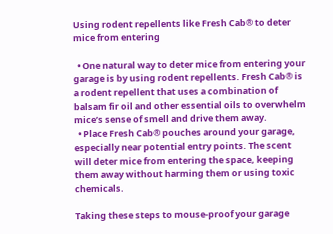Using rodent repellents like Fresh Cab® to deter mice from entering

  • One natural way to deter mice from entering your garage is by using rodent repellents. Fresh Cab® is a rodent repellent that uses a combination of balsam fir oil and other essential oils to overwhelm mice’s sense of smell and drive them away.
  • Place Fresh Cab® pouches around your garage, especially near potential entry points. The scent will deter mice from entering the space, keeping them away without harming them or using toxic chemicals.

Taking these steps to mouse-proof your garage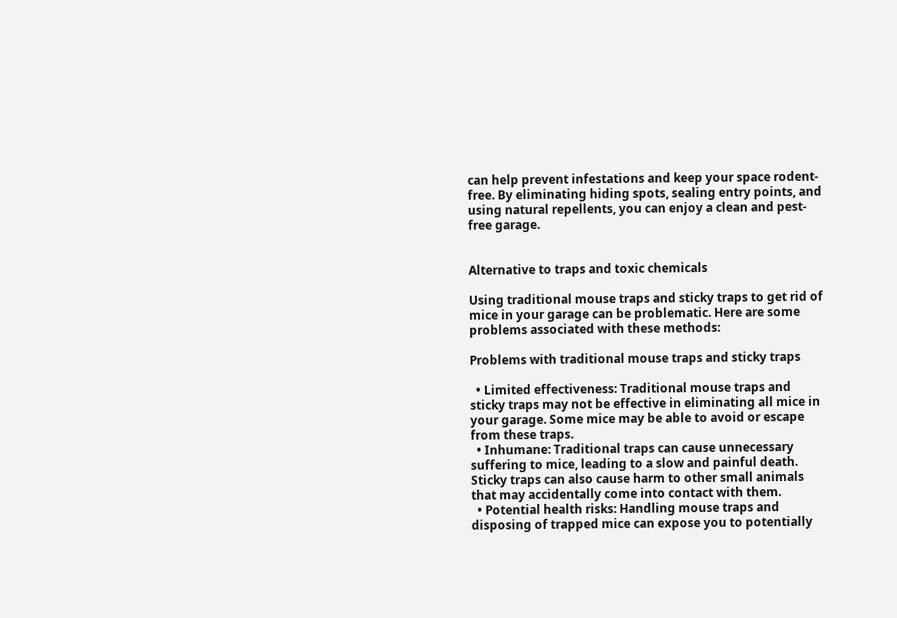can help prevent infestations and keep your space rodent-free. By eliminating hiding spots, sealing entry points, and using natural repellents, you can enjoy a clean and pest-free garage.


Alternative to traps and toxic chemicals

Using traditional mouse traps and sticky traps to get rid of mice in your garage can be problematic. Here are some problems associated with these methods:

Problems with traditional mouse traps and sticky traps

  • Limited effectiveness: Traditional mouse traps and sticky traps may not be effective in eliminating all mice in your garage. Some mice may be able to avoid or escape from these traps.
  • Inhumane: Traditional traps can cause unnecessary suffering to mice, leading to a slow and painful death. Sticky traps can also cause harm to other small animals that may accidentally come into contact with them.
  • Potential health risks: Handling mouse traps and disposing of trapped mice can expose you to potentially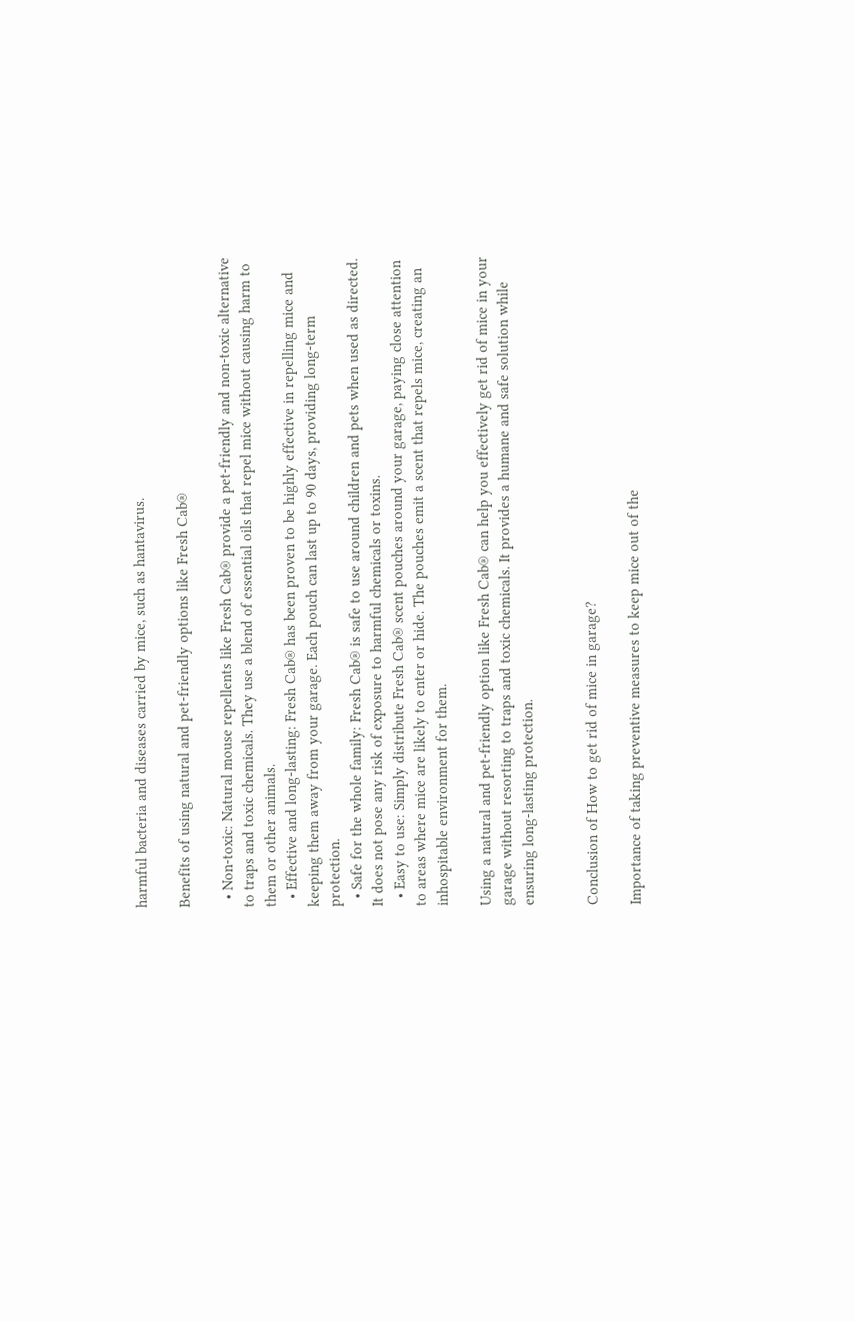harmful bacteria and diseases carried by mice, such as hantavirus.

Benefits of using natural and pet-friendly options like Fresh Cab®

  • Non-toxic: Natural mouse repellents like Fresh Cab® provide a pet-friendly and non-toxic alternative to traps and toxic chemicals. They use a blend of essential oils that repel mice without causing harm to them or other animals.
  • Effective and long-lasting: Fresh Cab® has been proven to be highly effective in repelling mice and keeping them away from your garage. Each pouch can last up to 90 days, providing long-term protection.
  • Safe for the whole family: Fresh Cab® is safe to use around children and pets when used as directed. It does not pose any risk of exposure to harmful chemicals or toxins.
  • Easy to use: Simply distribute Fresh Cab® scent pouches around your garage, paying close attention to areas where mice are likely to enter or hide. The pouches emit a scent that repels mice, creating an inhospitable environment for them.

Using a natural and pet-friendly option like Fresh Cab® can help you effectively get rid of mice in your garage without resorting to traps and toxic chemicals. It provides a humane and safe solution while ensuring long-lasting protection.


Conclusion of How to get rid of mice in garage?

Importance of taking preventive measures to keep mice out of the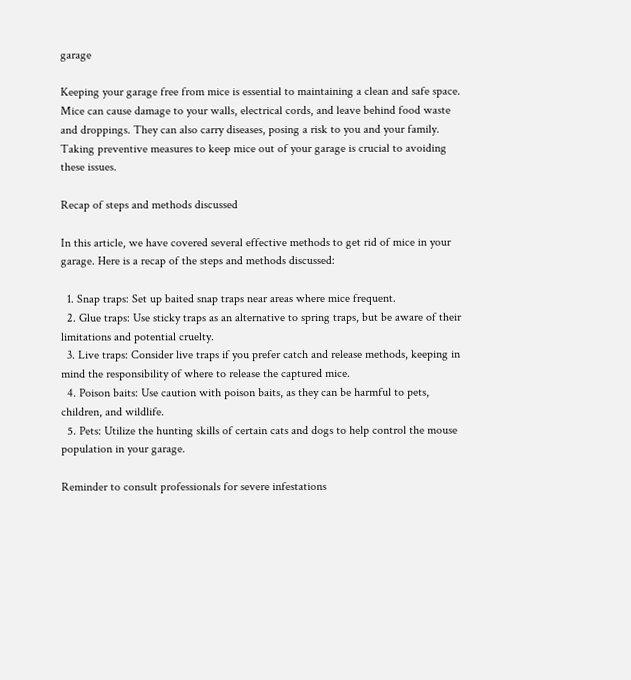garage

Keeping your garage free from mice is essential to maintaining a clean and safe space. Mice can cause damage to your walls, electrical cords, and leave behind food waste and droppings. They can also carry diseases, posing a risk to you and your family. Taking preventive measures to keep mice out of your garage is crucial to avoiding these issues.

Recap of steps and methods discussed

In this article, we have covered several effective methods to get rid of mice in your garage. Here is a recap of the steps and methods discussed:

  1. Snap traps: Set up baited snap traps near areas where mice frequent.
  2. Glue traps: Use sticky traps as an alternative to spring traps, but be aware of their limitations and potential cruelty.
  3. Live traps: Consider live traps if you prefer catch and release methods, keeping in mind the responsibility of where to release the captured mice.
  4. Poison baits: Use caution with poison baits, as they can be harmful to pets, children, and wildlife.
  5. Pets: Utilize the hunting skills of certain cats and dogs to help control the mouse population in your garage.

Reminder to consult professionals for severe infestations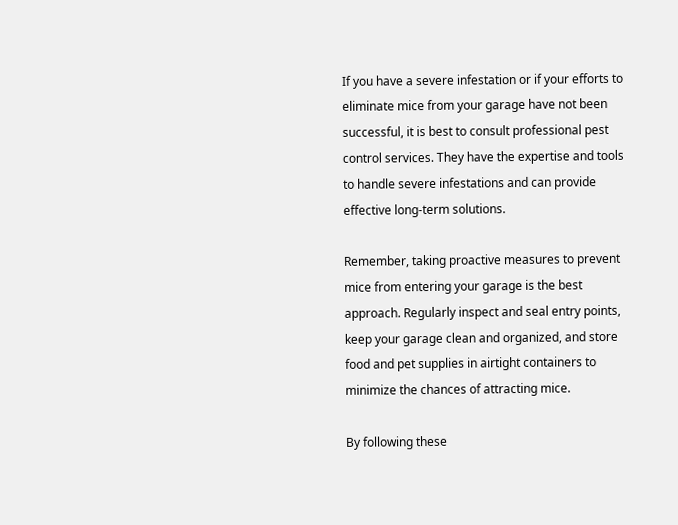If you have a severe infestation or if your efforts to eliminate mice from your garage have not been successful, it is best to consult professional pest control services. They have the expertise and tools to handle severe infestations and can provide effective long-term solutions.

Remember, taking proactive measures to prevent mice from entering your garage is the best approach. Regularly inspect and seal entry points, keep your garage clean and organized, and store food and pet supplies in airtight containers to minimize the chances of attracting mice.

By following these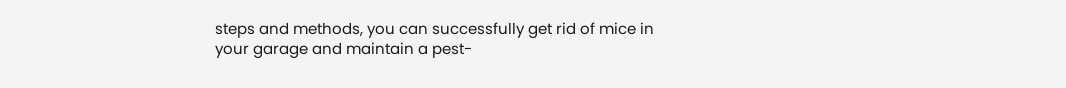steps and methods, you can successfully get rid of mice in your garage and maintain a pest-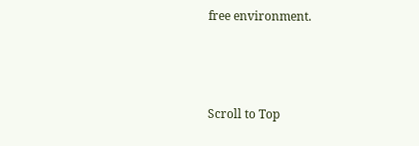free environment.



Scroll to Top